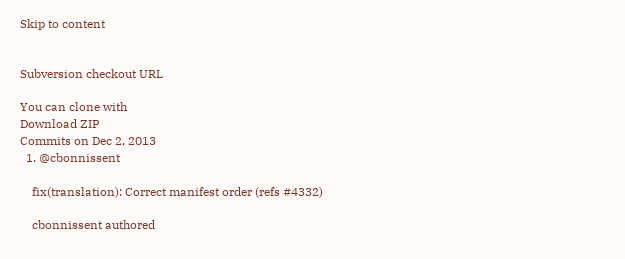Skip to content


Subversion checkout URL

You can clone with
Download ZIP
Commits on Dec 2, 2013
  1. @cbonnissent

    fix(translation): Correct manifest order (refs #4332)

    cbonnissent authored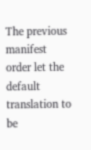The previous manifest order let the default translation to be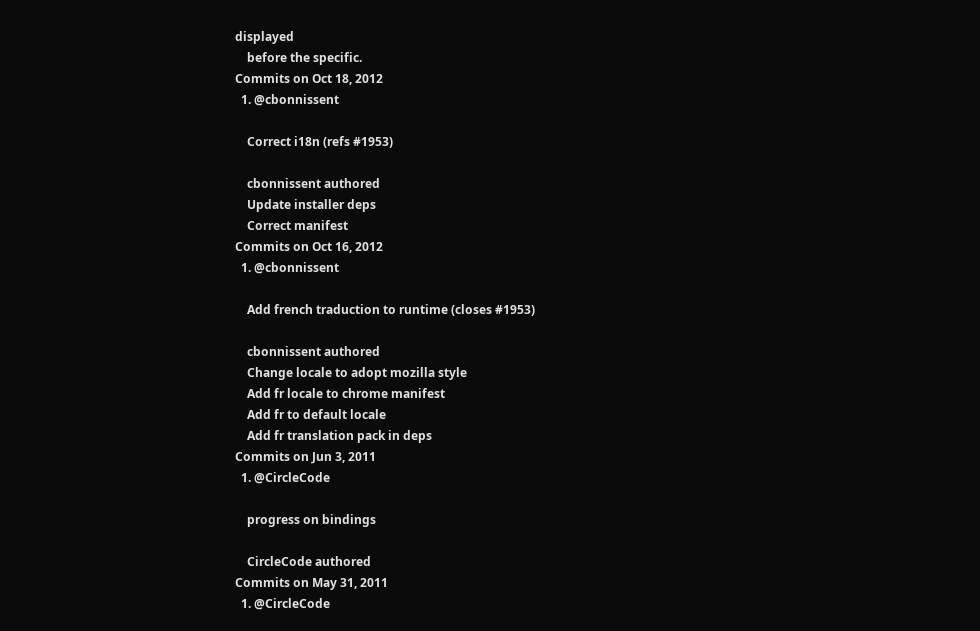displayed
    before the specific.
Commits on Oct 18, 2012
  1. @cbonnissent

    Correct i18n (refs #1953)

    cbonnissent authored
    Update installer deps
    Correct manifest
Commits on Oct 16, 2012
  1. @cbonnissent

    Add french traduction to runtime (closes #1953)

    cbonnissent authored
    Change locale to adopt mozilla style
    Add fr locale to chrome manifest
    Add fr to default locale
    Add fr translation pack in deps
Commits on Jun 3, 2011
  1. @CircleCode

    progress on bindings

    CircleCode authored
Commits on May 31, 2011
  1. @CircleCode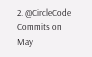2. @CircleCode
Commits on May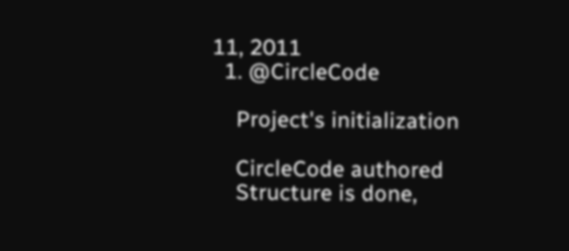11, 2011
  1. @CircleCode

    Project's initialization

    CircleCode authored
    Structure is done,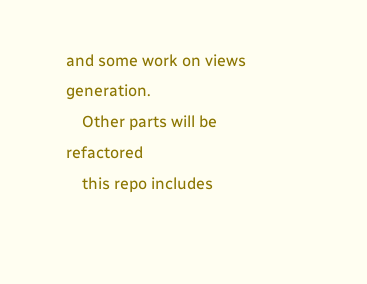and some work on views generation.
    Other parts will be refactored
    this repo includes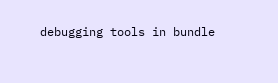debugging tools in bundle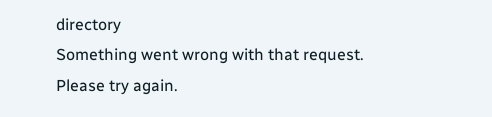directory
Something went wrong with that request. Please try again.